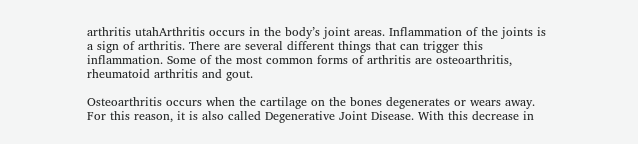arthritis utahArthritis occurs in the body’s joint areas. Inflammation of the joints is a sign of arthritis. There are several different things that can trigger this inflammation. Some of the most common forms of arthritis are osteoarthritis, rheumatoid arthritis and gout.

Osteoarthritis occurs when the cartilage on the bones degenerates or wears away. For this reason, it is also called Degenerative Joint Disease. With this decrease in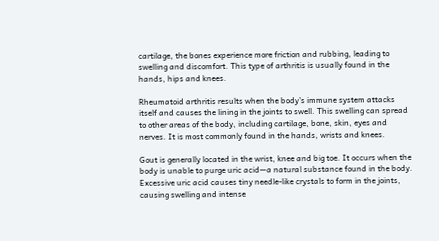cartilage, the bones experience more friction and rubbing, leading to swelling and discomfort. This type of arthritis is usually found in the hands, hips and knees.

Rheumatoid arthritis results when the body’s immune system attacks itself and causes the lining in the joints to swell. This swelling can spread to other areas of the body, including cartilage, bone, skin, eyes and nerves. It is most commonly found in the hands, wrists and knees.

Gout is generally located in the wrist, knee and big toe. It occurs when the body is unable to purge uric acid—a natural substance found in the body. Excessive uric acid causes tiny needle-like crystals to form in the joints, causing swelling and intense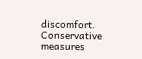discomfort. Conservative measures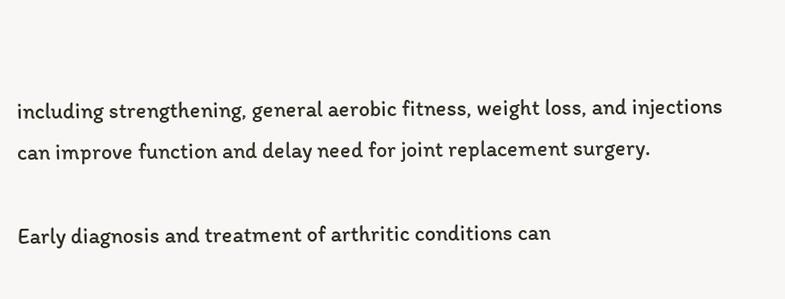including strengthening, general aerobic fitness, weight loss, and injections can improve function and delay need for joint replacement surgery.

Early diagnosis and treatment of arthritic conditions can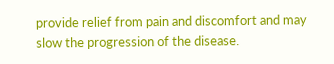provide relief from pain and discomfort and may slow the progression of the disease.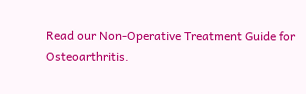Read our Non-Operative Treatment Guide for Osteoarthritis.